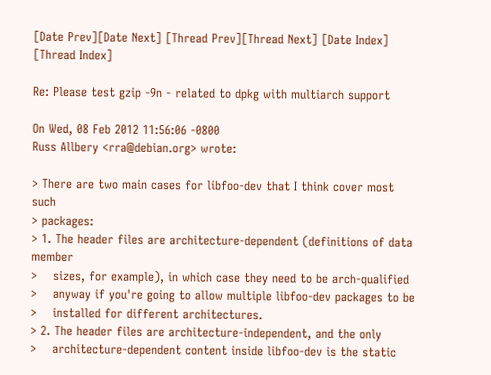[Date Prev][Date Next] [Thread Prev][Thread Next] [Date Index] [Thread Index]

Re: Please test gzip -9n - related to dpkg with multiarch support

On Wed, 08 Feb 2012 11:56:06 -0800
Russ Allbery <rra@debian.org> wrote:

> There are two main cases for libfoo-dev that I think cover most such
> packages:
> 1. The header files are architecture-dependent (definitions of data member
>    sizes, for example), in which case they need to be arch-qualified
>    anyway if you're going to allow multiple libfoo-dev packages to be
>    installed for different architectures.
> 2. The header files are architecture-independent, and the only
>    architecture-dependent content inside libfoo-dev is the static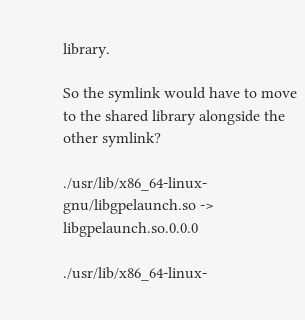library.

So the symlink would have to move to the shared library alongside the
other symlink?

./usr/lib/x86_64-linux-gnu/libgpelaunch.so -> libgpelaunch.so.0.0.0

./usr/lib/x86_64-linux-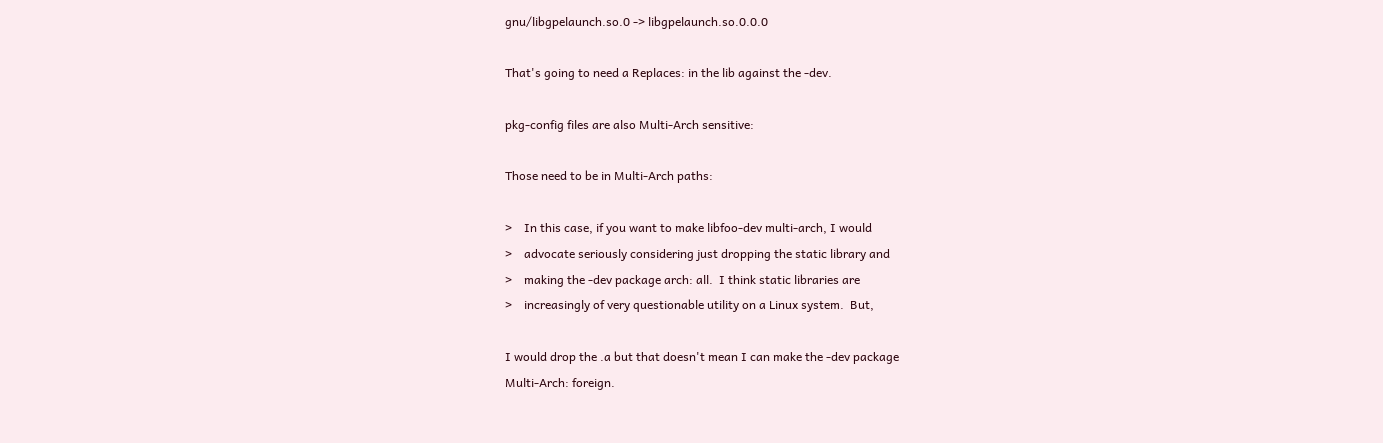gnu/libgpelaunch.so.0 -> libgpelaunch.so.0.0.0

That's going to need a Replaces: in the lib against the -dev.

pkg-config files are also Multi-Arch sensitive:

Those need to be in Multi-Arch paths:

>    In this case, if you want to make libfoo-dev multi-arch, I would
>    advocate seriously considering just dropping the static library and
>    making the -dev package arch: all.  I think static libraries are
>    increasingly of very questionable utility on a Linux system.  But,

I would drop the .a but that doesn't mean I can make the -dev package
Multi-Arch: foreign.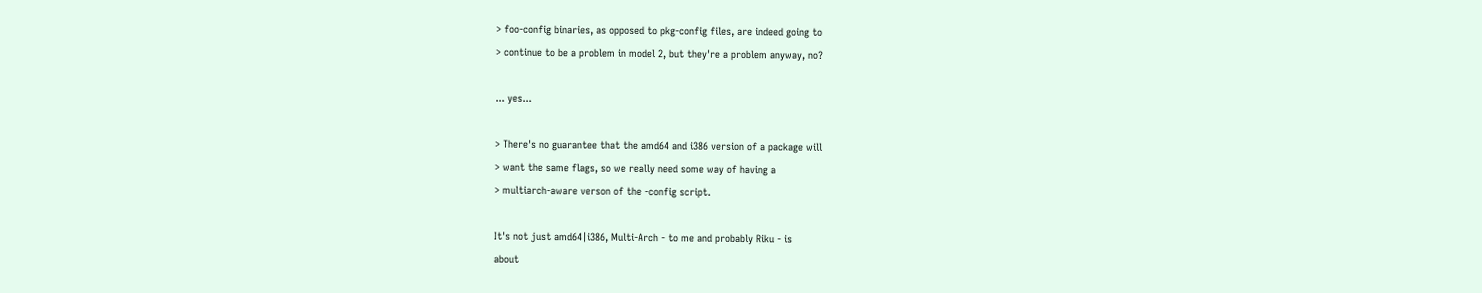> foo-config binaries, as opposed to pkg-config files, are indeed going to
> continue to be a problem in model 2, but they're a problem anyway, no?

... yes...

> There's no guarantee that the amd64 and i386 version of a package will
> want the same flags, so we really need some way of having a
> multiarch-aware verson of the -config script.

It's not just amd64|i386, Multi-Arch - to me and probably Riku - is
about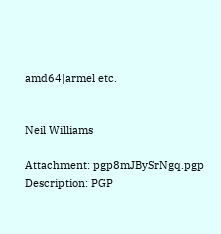amd64|armel etc.


Neil Williams

Attachment: pgp8mJBySrNgq.pgp
Description: PGP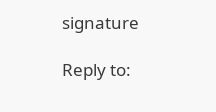signature

Reply to: